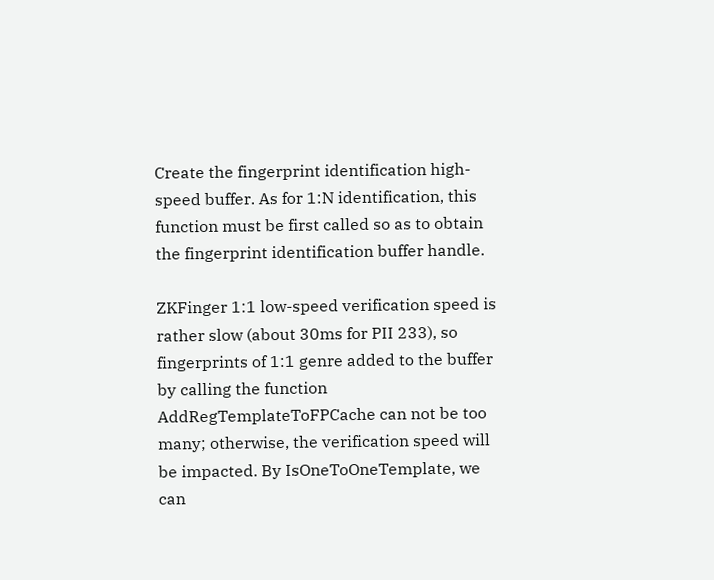Create the fingerprint identification high-speed buffer. As for 1:N identification, this function must be first called so as to obtain the fingerprint identification buffer handle.

ZKFinger 1:1 low-speed verification speed is rather slow (about 30ms for PII 233), so fingerprints of 1:1 genre added to the buffer by calling the function AddRegTemplateToFPCache can not be too many; otherwise, the verification speed will be impacted. By IsOneToOneTemplate, we can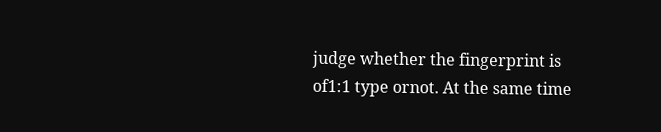judge whether the fingerprint is of1:1 type ornot. At the same time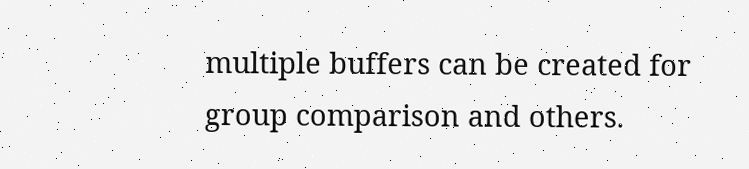multiple buffers can be created for group comparison and others.